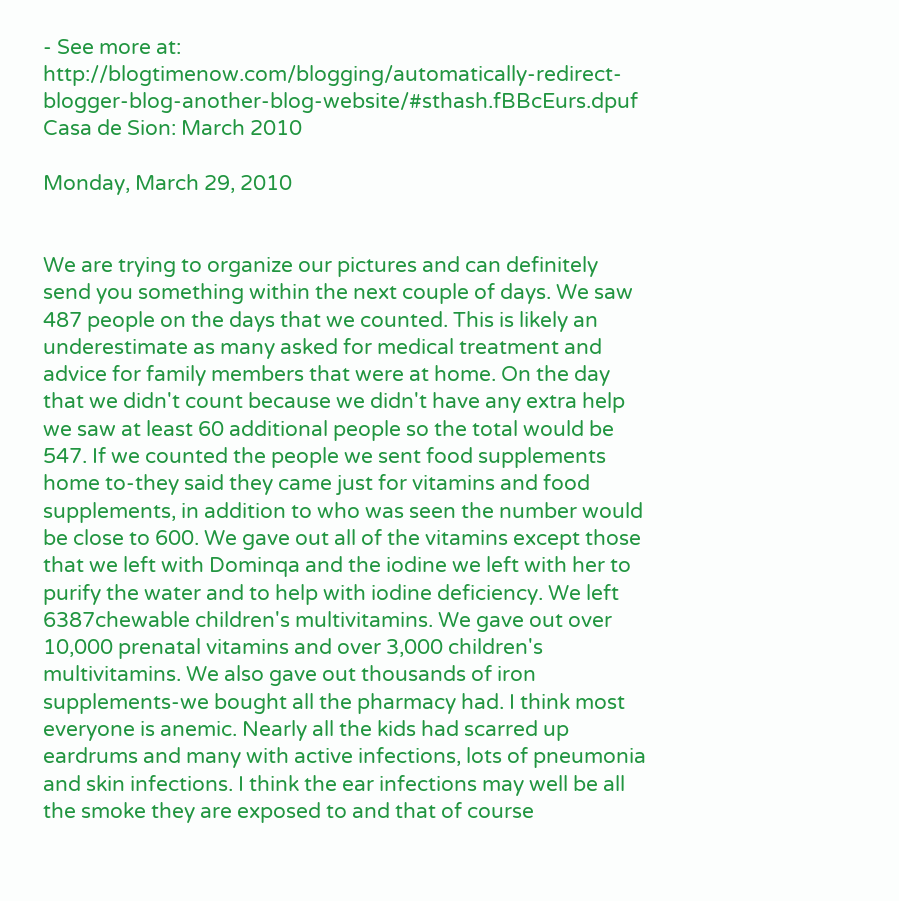- See more at: http://blogtimenow.com/blogging/automatically-redirect-blogger-blog-another-blog-website/#sthash.fBBcEurs.dpuf Casa de Sion: March 2010

Monday, March 29, 2010


We are trying to organize our pictures and can definitely send you something within the next couple of days. We saw 487 people on the days that we counted. This is likely an underestimate as many asked for medical treatment and advice for family members that were at home. On the day that we didn't count because we didn't have any extra help we saw at least 60 additional people so the total would be 547. If we counted the people we sent food supplements home to-they said they came just for vitamins and food supplements, in addition to who was seen the number would be close to 600. We gave out all of the vitamins except those that we left with Dominqa and the iodine we left with her to purify the water and to help with iodine deficiency. We left 6387chewable children's multivitamins. We gave out over 10,000 prenatal vitamins and over 3,000 children's multivitamins. We also gave out thousands of iron supplements-we bought all the pharmacy had. I think most everyone is anemic. Nearly all the kids had scarred up eardrums and many with active infections, lots of pneumonia and skin infections. I think the ear infections may well be all the smoke they are exposed to and that of course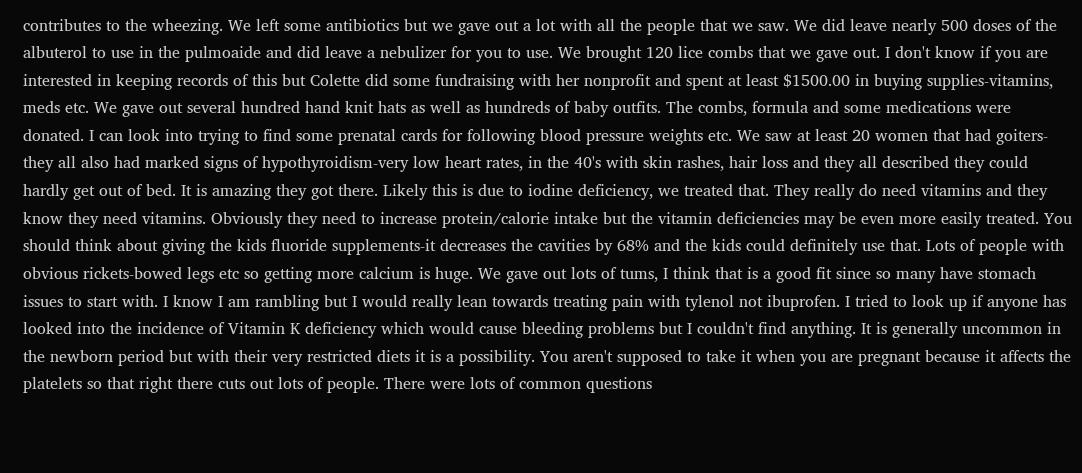contributes to the wheezing. We left some antibiotics but we gave out a lot with all the people that we saw. We did leave nearly 500 doses of the albuterol to use in the pulmoaide and did leave a nebulizer for you to use. We brought 120 lice combs that we gave out. I don't know if you are interested in keeping records of this but Colette did some fundraising with her nonprofit and spent at least $1500.00 in buying supplies-vitamins, meds etc. We gave out several hundred hand knit hats as well as hundreds of baby outfits. The combs, formula and some medications were donated. I can look into trying to find some prenatal cards for following blood pressure weights etc. We saw at least 20 women that had goiters-they all also had marked signs of hypothyroidism-very low heart rates, in the 40's with skin rashes, hair loss and they all described they could hardly get out of bed. It is amazing they got there. Likely this is due to iodine deficiency, we treated that. They really do need vitamins and they know they need vitamins. Obviously they need to increase protein/calorie intake but the vitamin deficiencies may be even more easily treated. You should think about giving the kids fluoride supplements-it decreases the cavities by 68% and the kids could definitely use that. Lots of people with obvious rickets-bowed legs etc so getting more calcium is huge. We gave out lots of tums, I think that is a good fit since so many have stomach issues to start with. I know I am rambling but I would really lean towards treating pain with tylenol not ibuprofen. I tried to look up if anyone has looked into the incidence of Vitamin K deficiency which would cause bleeding problems but I couldn't find anything. It is generally uncommon in the newborn period but with their very restricted diets it is a possibility. You aren't supposed to take it when you are pregnant because it affects the platelets so that right there cuts out lots of people. There were lots of common questions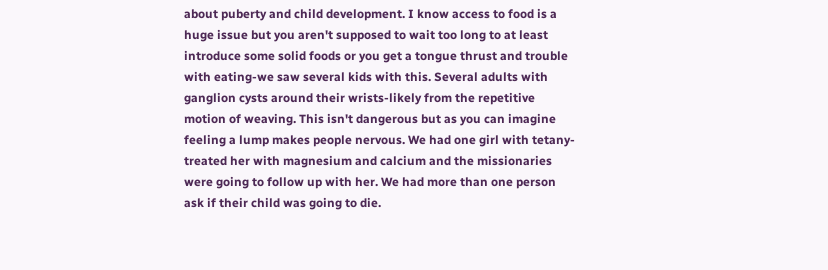about puberty and child development. I know access to food is a huge issue but you aren't supposed to wait too long to at least introduce some solid foods or you get a tongue thrust and trouble with eating-we saw several kids with this. Several adults with ganglion cysts around their wrists-likely from the repetitive motion of weaving. This isn't dangerous but as you can imagine feeling a lump makes people nervous. We had one girl with tetany-treated her with magnesium and calcium and the missionaries were going to follow up with her. We had more than one person ask if their child was going to die.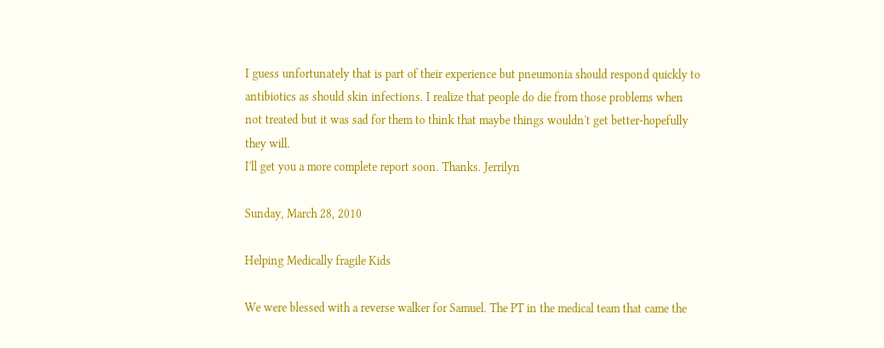I guess unfortunately that is part of their experience but pneumonia should respond quickly to antibiotics as should skin infections. I realize that people do die from those problems when not treated but it was sad for them to think that maybe things wouldn't get better-hopefully they will.
I'll get you a more complete report soon. Thanks. Jerrilyn

Sunday, March 28, 2010

Helping Medically fragile Kids

We were blessed with a reverse walker for Samuel. The PT in the medical team that came the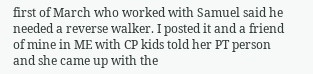first of March who worked with Samuel said he needed a reverse walker. I posted it and a friend of mine in ME with CP kids told her PT person and she came up with the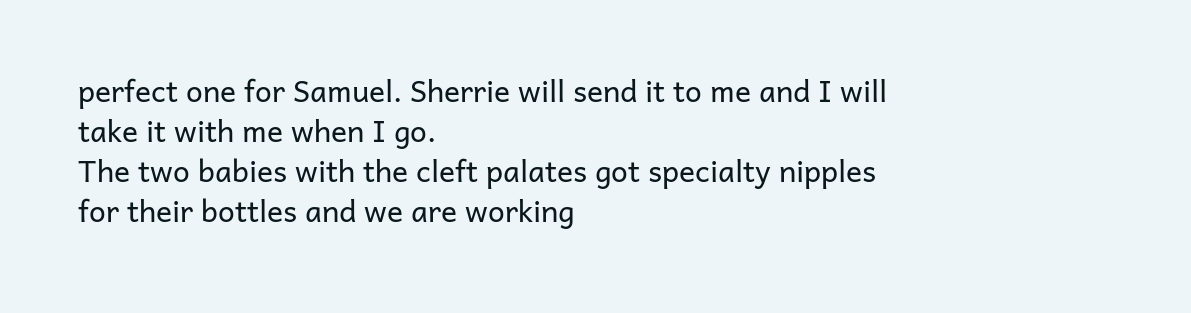perfect one for Samuel. Sherrie will send it to me and I will take it with me when I go.
The two babies with the cleft palates got specialty nipples for their bottles and we are working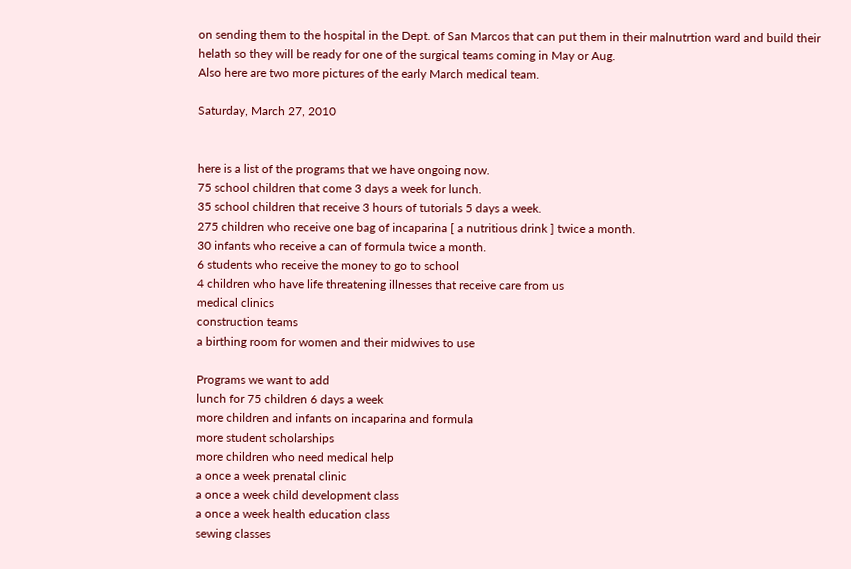on sending them to the hospital in the Dept. of San Marcos that can put them in their malnutrtion ward and build their helath so they will be ready for one of the surgical teams coming in May or Aug.
Also here are two more pictures of the early March medical team.

Saturday, March 27, 2010


here is a list of the programs that we have ongoing now.
75 school children that come 3 days a week for lunch.
35 school children that receive 3 hours of tutorials 5 days a week.
275 children who receive one bag of incaparina [ a nutritious drink ] twice a month.
30 infants who receive a can of formula twice a month.
6 students who receive the money to go to school
4 children who have life threatening illnesses that receive care from us
medical clinics
construction teams
a birthing room for women and their midwives to use

Programs we want to add
lunch for 75 children 6 days a week
more children and infants on incaparina and formula
more student scholarships
more children who need medical help
a once a week prenatal clinic
a once a week child development class
a once a week health education class
sewing classes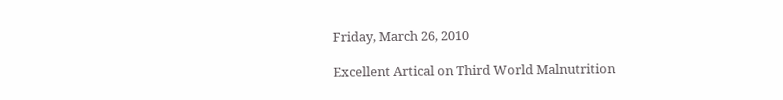Friday, March 26, 2010

Excellent Artical on Third World Malnutrition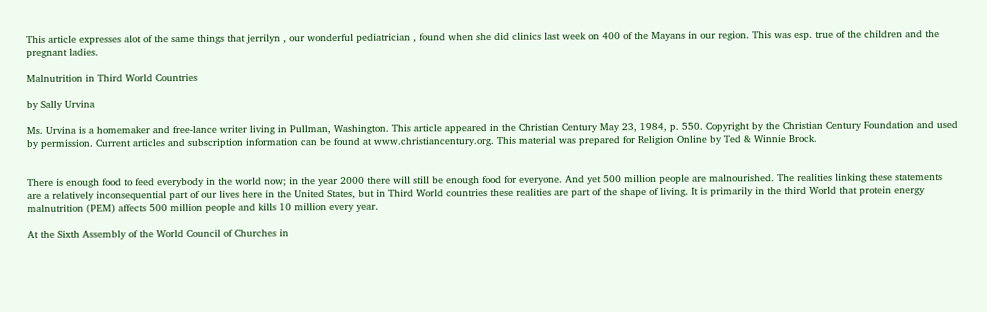This article expresses alot of the same things that jerrilyn , our wonderful pediatrician , found when she did clinics last week on 400 of the Mayans in our region. This was esp. true of the children and the pregnant ladies.

Malnutrition in Third World Countries

by Sally Urvina

Ms. Urvina is a homemaker and free-lance writer living in Pullman, Washington. This article appeared in the Christian Century May 23, 1984, p. 550. Copyright by the Christian Century Foundation and used by permission. Current articles and subscription information can be found at www.christiancentury.org. This material was prepared for Religion Online by Ted & Winnie Brock.


There is enough food to feed everybody in the world now; in the year 2000 there will still be enough food for everyone. And yet 500 million people are malnourished. The realities linking these statements are a relatively inconsequential part of our lives here in the United States, but in Third World countries these realities are part of the shape of living. It is primarily in the third World that protein energy malnutrition (PEM) affects 500 million people and kills 10 million every year.

At the Sixth Assembly of the World Council of Churches in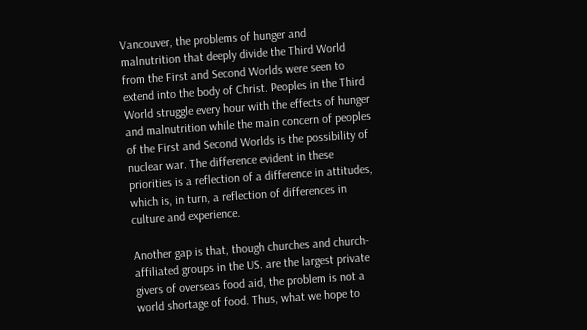Vancouver, the problems of hunger and malnutrition that deeply divide the Third World from the First and Second Worlds were seen to extend into the body of Christ. Peoples in the Third World struggle every hour with the effects of hunger and malnutrition while the main concern of peoples of the First and Second Worlds is the possibility of nuclear war. The difference evident in these priorities is a reflection of a difference in attitudes, which is, in turn, a reflection of differences in culture and experience.

Another gap is that, though churches and church-affiliated groups in the US. are the largest private givers of overseas food aid, the problem is not a world shortage of food. Thus, what we hope to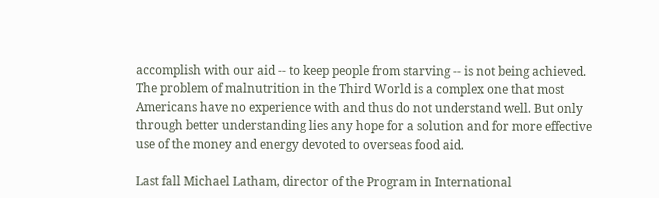accomplish with our aid -- to keep people from starving -- is not being achieved. The problem of malnutrition in the Third World is a complex one that most Americans have no experience with and thus do not understand well. But only through better understanding lies any hope for a solution and for more effective use of the money and energy devoted to overseas food aid.

Last fall Michael Latham, director of the Program in International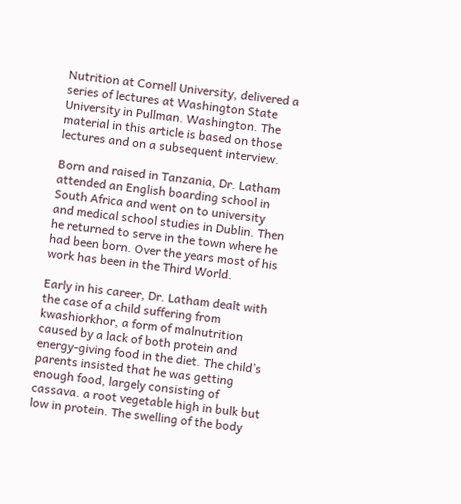Nutrition at Cornell University, delivered a series of lectures at Washington State University in Pullman. Washington. The material in this article is based on those lectures and on a subsequent interview.

Born and raised in Tanzania, Dr. Latham attended an English boarding school in South Africa and went on to university and medical school studies in Dublin. Then he returned to serve in the town where he had been born. Over the years most of his work has been in the Third World.

Early in his career, Dr. Latham dealt with the case of a child suffering from kwashiorkhor, a form of malnutrition caused by a lack of both protein and energy-giving food in the diet. The child’s parents insisted that he was getting enough food, largely consisting of cassava. a root vegetable high in bulk but low in protein. The swelling of the body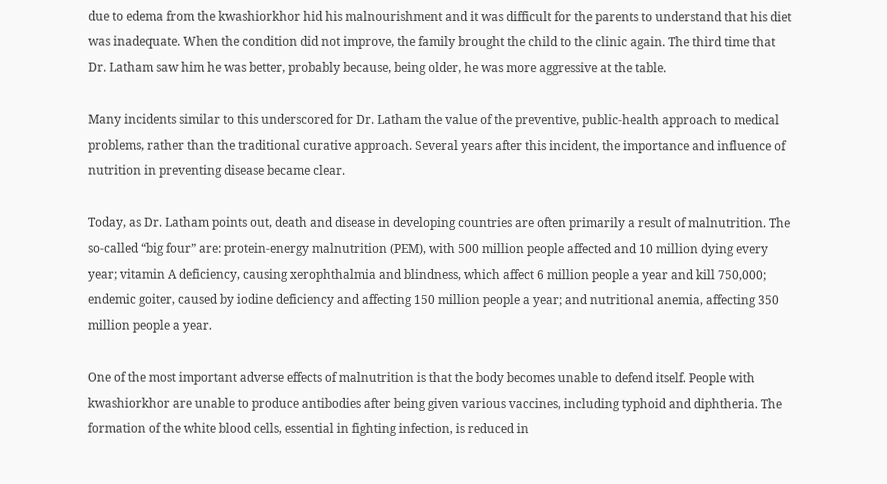due to edema from the kwashiorkhor hid his malnourishment and it was difficult for the parents to understand that his diet was inadequate. When the condition did not improve, the family brought the child to the clinic again. The third time that Dr. Latham saw him he was better, probably because, being older, he was more aggressive at the table.

Many incidents similar to this underscored for Dr. Latham the value of the preventive, public-health approach to medical problems, rather than the traditional curative approach. Several years after this incident, the importance and influence of nutrition in preventing disease became clear.

Today, as Dr. Latham points out, death and disease in developing countries are often primarily a result of malnutrition. The so-called “big four” are: protein-energy malnutrition (PEM), with 500 million people affected and 10 million dying every year; vitamin A deficiency, causing xerophthalmia and blindness, which affect 6 million people a year and kill 750,000; endemic goiter, caused by iodine deficiency and affecting 150 million people a year; and nutritional anemia, affecting 350 million people a year.

One of the most important adverse effects of malnutrition is that the body becomes unable to defend itself. People with kwashiorkhor are unable to produce antibodies after being given various vaccines, including typhoid and diphtheria. The formation of the white blood cells, essential in fighting infection, is reduced in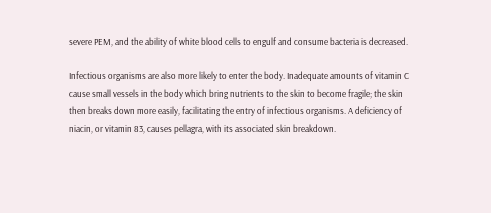severe PEM, and the ability of white blood cells to engulf and consume bacteria is decreased.

Infectious organisms are also more likely to enter the body. Inadequate amounts of vitamin C cause small vessels in the body which bring nutrients to the skin to become fragile; the skin then breaks down more easily, facilitating the entry of infectious organisms. A deficiency of niacin, or vitamin 83, causes pellagra, with its associated skin breakdown.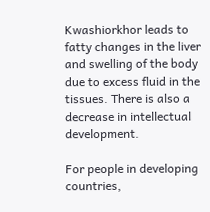Kwashiorkhor leads to fatty changes in the liver and swelling of the body due to excess fluid in the tissues. There is also a decrease in intellectual development.

For people in developing countries,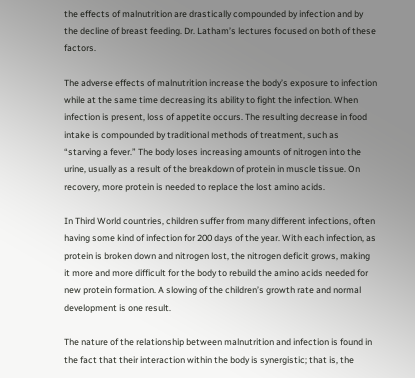the effects of malnutrition are drastically compounded by infection and by the decline of breast feeding. Dr. Latham’s lectures focused on both of these factors.

The adverse effects of malnutrition increase the body’s exposure to infection while at the same time decreasing its ability to fight the infection. When infection is present, loss of appetite occurs. The resulting decrease in food intake is compounded by traditional methods of treatment, such as “starving a fever.” The body loses increasing amounts of nitrogen into the urine, usually as a result of the breakdown of protein in muscle tissue. On recovery, more protein is needed to replace the lost amino acids.

In Third World countries, children suffer from many different infections, often having some kind of infection for 200 days of the year. With each infection, as protein is broken down and nitrogen lost, the nitrogen deficit grows, making it more and more difficult for the body to rebuild the amino acids needed for new protein formation. A slowing of the children’s growth rate and normal development is one result.

The nature of the relationship between malnutrition and infection is found in the fact that their interaction within the body is synergistic; that is, the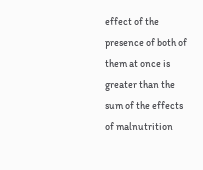effect of the presence of both of them at once is greater than the sum of the effects of malnutrition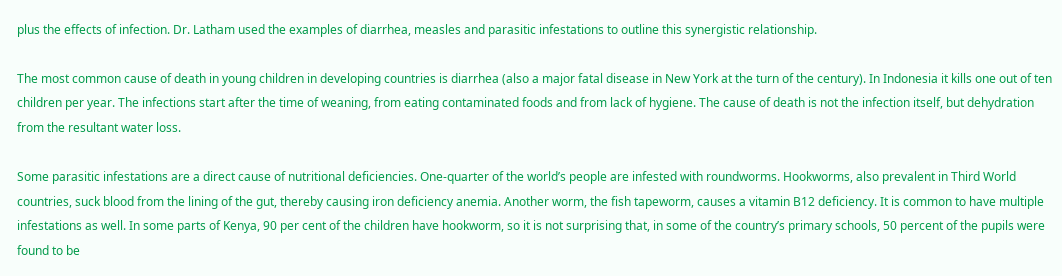plus the effects of infection. Dr. Latham used the examples of diarrhea, measles and parasitic infestations to outline this synergistic relationship.

The most common cause of death in young children in developing countries is diarrhea (also a major fatal disease in New York at the turn of the century). In Indonesia it kills one out of ten children per year. The infections start after the time of weaning, from eating contaminated foods and from lack of hygiene. The cause of death is not the infection itself, but dehydration from the resultant water loss.

Some parasitic infestations are a direct cause of nutritional deficiencies. One-quarter of the world’s people are infested with roundworms. Hookworms, also prevalent in Third World countries, suck blood from the lining of the gut, thereby causing iron deficiency anemia. Another worm, the fish tapeworm, causes a vitamin B12 deficiency. It is common to have multiple infestations as well. In some parts of Kenya, 90 per cent of the children have hookworm, so it is not surprising that, in some of the country’s primary schools, 50 percent of the pupils were found to be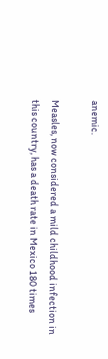anemic.

Measles, now considered a mild childhood infection in this country, has a death rate in Mexico 180 times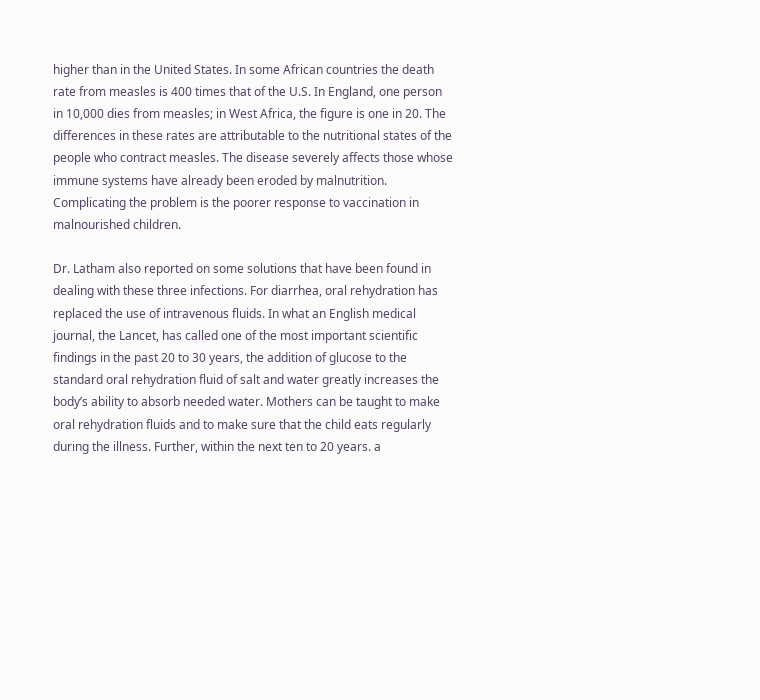higher than in the United States. In some African countries the death rate from measles is 400 times that of the U.S. In England, one person in 10,000 dies from measles; in West Africa, the figure is one in 20. The differences in these rates are attributable to the nutritional states of the people who contract measles. The disease severely affects those whose immune systems have already been eroded by malnutrition. Complicating the problem is the poorer response to vaccination in malnourished children.

Dr. Latham also reported on some solutions that have been found in dealing with these three infections. For diarrhea, oral rehydration has replaced the use of intravenous fluids. In what an English medical journal, the Lancet, has called one of the most important scientific findings in the past 20 to 30 years, the addition of glucose to the standard oral rehydration fluid of salt and water greatly increases the body’s ability to absorb needed water. Mothers can be taught to make oral rehydration fluids and to make sure that the child eats regularly during the illness. Further, within the next ten to 20 years. a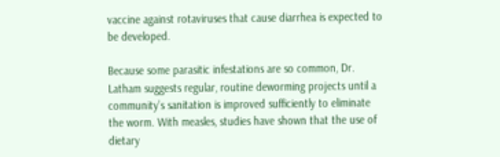vaccine against rotaviruses that cause diarrhea is expected to be developed.

Because some parasitic infestations are so common, Dr. Latham suggests regular, routine deworming projects until a community’s sanitation is improved sufficiently to eliminate the worm. With measles, studies have shown that the use of dietary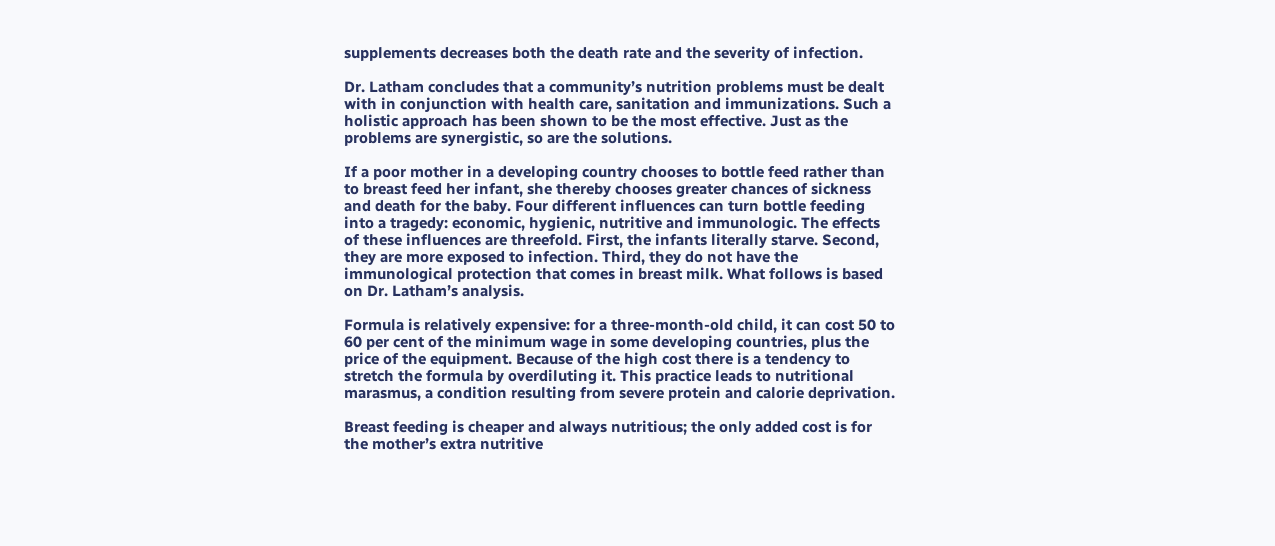supplements decreases both the death rate and the severity of infection.

Dr. Latham concludes that a community’s nutrition problems must be dealt with in conjunction with health care, sanitation and immunizations. Such a holistic approach has been shown to be the most effective. Just as the problems are synergistic, so are the solutions.

If a poor mother in a developing country chooses to bottle feed rather than to breast feed her infant, she thereby chooses greater chances of sickness and death for the baby. Four different influences can turn bottle feeding into a tragedy: economic, hygienic, nutritive and immunologic. The effects of these influences are threefold. First, the infants literally starve. Second, they are more exposed to infection. Third, they do not have the immunological protection that comes in breast milk. What follows is based on Dr. Latham’s analysis.

Formula is relatively expensive: for a three-month-old child, it can cost 50 to 60 per cent of the minimum wage in some developing countries, plus the price of the equipment. Because of the high cost there is a tendency to stretch the formula by overdiluting it. This practice leads to nutritional marasmus, a condition resulting from severe protein and calorie deprivation.

Breast feeding is cheaper and always nutritious; the only added cost is for the mother’s extra nutritive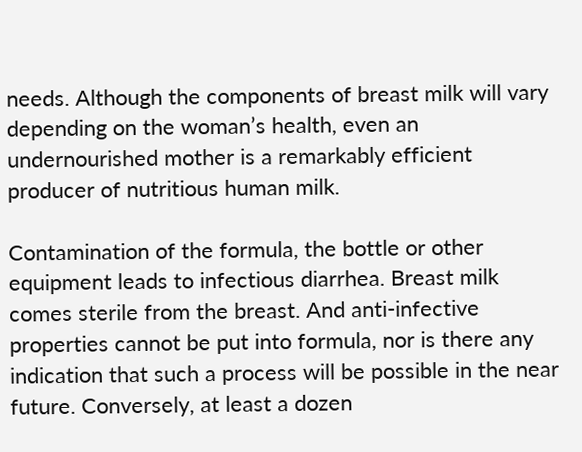needs. Although the components of breast milk will vary depending on the woman’s health, even an undernourished mother is a remarkably efficient producer of nutritious human milk.

Contamination of the formula, the bottle or other equipment leads to infectious diarrhea. Breast milk comes sterile from the breast. And anti-infective properties cannot be put into formula, nor is there any indication that such a process will be possible in the near future. Conversely, at least a dozen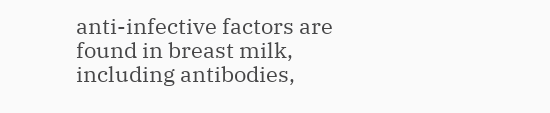anti-infective factors are found in breast milk, including antibodies,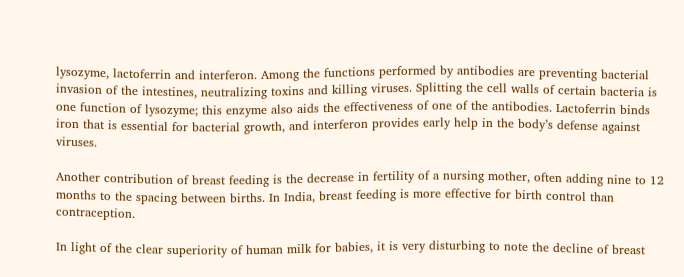lysozyme, lactoferrin and interferon. Among the functions performed by antibodies are preventing bacterial invasion of the intestines, neutralizing toxins and killing viruses. Splitting the cell walls of certain bacteria is one function of lysozyme; this enzyme also aids the effectiveness of one of the antibodies. Lactoferrin binds iron that is essential for bacterial growth, and interferon provides early help in the body’s defense against viruses.

Another contribution of breast feeding is the decrease in fertility of a nursing mother, often adding nine to 12 months to the spacing between births. In India, breast feeding is more effective for birth control than contraception.

In light of the clear superiority of human milk for babies, it is very disturbing to note the decline of breast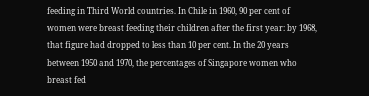feeding in Third World countries. In Chile in 1960, 90 per cent of women were breast feeding their children after the first year: by 1968, that figure had dropped to less than 10 per cent. In the 20 years between 1950 and 1970, the percentages of Singapore women who breast fed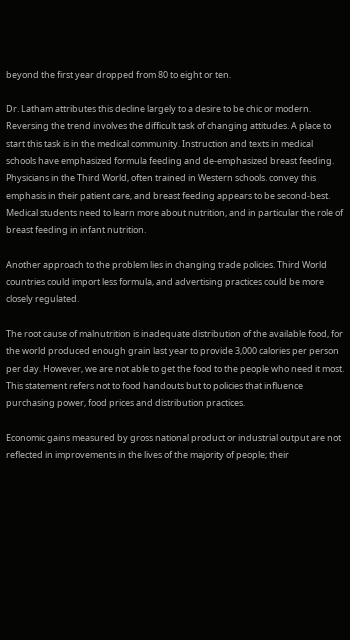beyond the first year dropped from 80 to eight or ten.

Dr. Latham attributes this decline largely to a desire to be chic or modern. Reversing the trend involves the difficult task of changing attitudes. A place to start this task is in the medical community. Instruction and texts in medical schools have emphasized formula feeding and de-emphasized breast feeding. Physicians in the Third World, often trained in Western schools. convey this emphasis in their patient care, and breast feeding appears to be second-best. Medical students need to learn more about nutrition, and in particular the role of breast feeding in infant nutrition.

Another approach to the problem lies in changing trade policies. Third World countries could import less formula, and advertising practices could be more closely regulated.

The root cause of malnutrition is inadequate distribution of the available food, for the world produced enough grain last year to provide 3,000 calories per person per day. However, we are not able to get the food to the people who need it most. This statement refers not to food handouts but to policies that influence purchasing power, food prices and distribution practices.

Economic gains measured by gross national product or industrial output are not reflected in improvements in the lives of the majority of people; their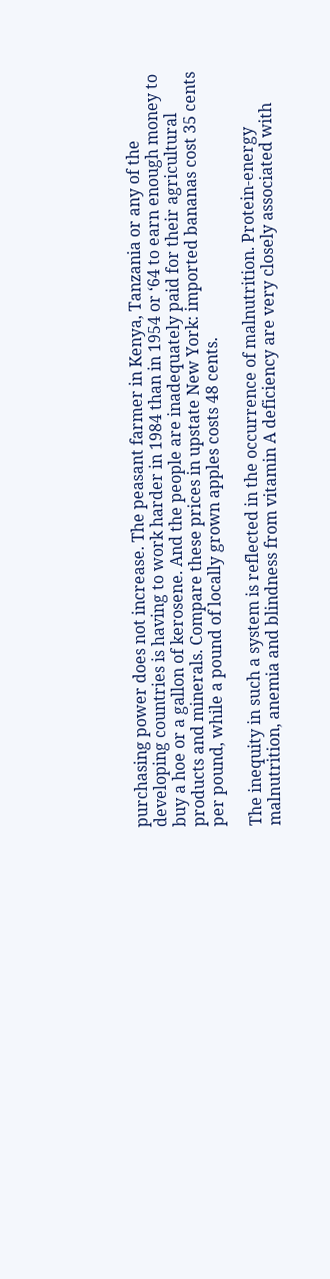purchasing power does not increase. The peasant farmer in Kenya, Tanzania or any of the developing countries is having to work harder in 1984 than in 1954 or ‘64 to earn enough money to buy a hoe or a gallon of kerosene. And the people are inadequately paid for their agricultural products and minerals. Compare these prices in upstate New York: imported bananas cost 35 cents per pound, while a pound of locally grown apples costs 48 cents.

The inequity in such a system is reflected in the occurrence of malnutrition. Protein-energy malnutrition, anemia and blindness from vitamin A deficiency are very closely associated with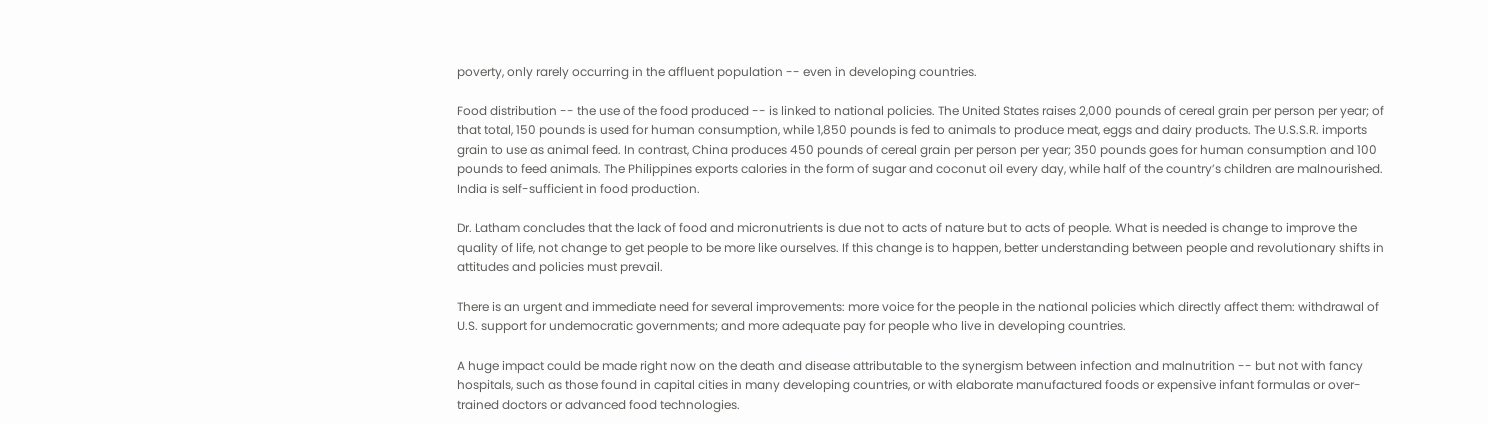poverty, only rarely occurring in the affluent population -- even in developing countries.

Food distribution -- the use of the food produced -- is linked to national policies. The United States raises 2,000 pounds of cereal grain per person per year; of that total, 150 pounds is used for human consumption, while 1,850 pounds is fed to animals to produce meat, eggs and dairy products. The U.S.S.R. imports grain to use as animal feed. In contrast, China produces 450 pounds of cereal grain per person per year; 350 pounds goes for human consumption and 100 pounds to feed animals. The Philippines exports calories in the form of sugar and coconut oil every day, while half of the country’s children are malnourished. India is self-sufficient in food production.

Dr. Latham concludes that the lack of food and micronutrients is due not to acts of nature but to acts of people. What is needed is change to improve the quality of life, not change to get people to be more like ourselves. If this change is to happen, better understanding between people and revolutionary shifts in attitudes and policies must prevail.

There is an urgent and immediate need for several improvements: more voice for the people in the national policies which directly affect them: withdrawal of U.S. support for undemocratic governments; and more adequate pay for people who live in developing countries.

A huge impact could be made right now on the death and disease attributable to the synergism between infection and malnutrition -- but not with fancy hospitals, such as those found in capital cities in many developing countries, or with elaborate manufactured foods or expensive infant formulas or over-trained doctors or advanced food technologies.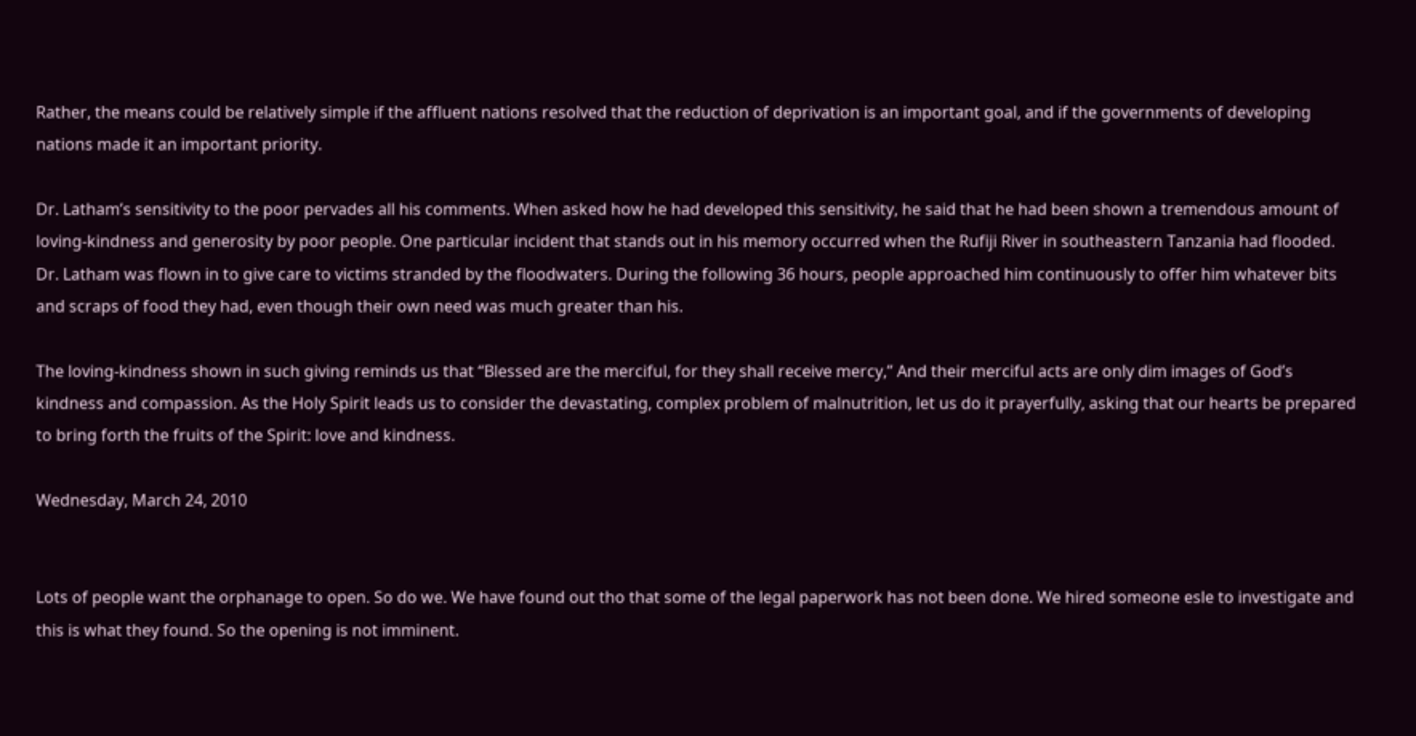Rather, the means could be relatively simple if the affluent nations resolved that the reduction of deprivation is an important goal, and if the governments of developing nations made it an important priority.

Dr. Latham’s sensitivity to the poor pervades all his comments. When asked how he had developed this sensitivity, he said that he had been shown a tremendous amount of loving-kindness and generosity by poor people. One particular incident that stands out in his memory occurred when the Rufiji River in southeastern Tanzania had flooded. Dr. Latham was flown in to give care to victims stranded by the floodwaters. During the following 36 hours, people approached him continuously to offer him whatever bits and scraps of food they had, even though their own need was much greater than his.

The loving-kindness shown in such giving reminds us that “Blessed are the merciful, for they shall receive mercy,” And their merciful acts are only dim images of God’s kindness and compassion. As the Holy Spirit leads us to consider the devastating, complex problem of malnutrition, let us do it prayerfully, asking that our hearts be prepared to bring forth the fruits of the Spirit: love and kindness.

Wednesday, March 24, 2010


Lots of people want the orphanage to open. So do we. We have found out tho that some of the legal paperwork has not been done. We hired someone esle to investigate and this is what they found. So the opening is not imminent.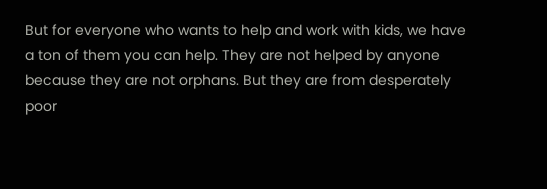But for everyone who wants to help and work with kids, we have a ton of them you can help. They are not helped by anyone because they are not orphans. But they are from desperately poor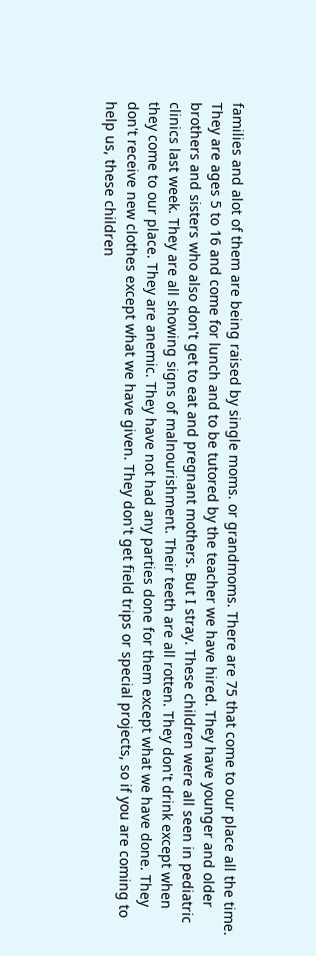families and alot of them are being raised by single moms. or grandmoms. There are 75 that come to our place all the time. They are ages 5 to 16 and come for lunch and to be tutored by the teacher we have hired. They have younger and older brothers and sisters who also don't get to eat and pregnant mothers. But I stray. These children were all seen in pediatric clinics last week. They are all showing signs of malnourishment. Their teeth are all rotten. They don't drink except when they come to our place. They are anemic. They have not had any parties done for them except what we have done. They don't receive new clothes except what we have given. They don't get field trips or special projects, so if you are coming to help us, these children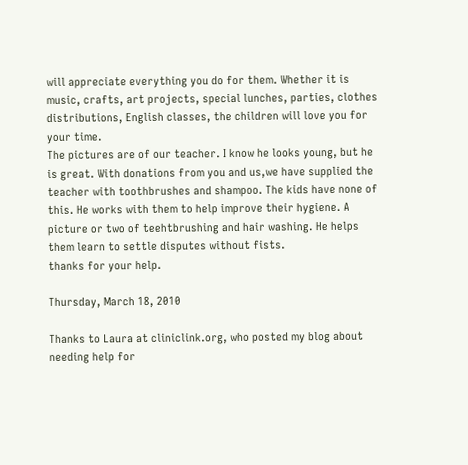will appreciate everything you do for them. Whether it is music, crafts, art projects, special lunches, parties, clothes distributions, English classes, the children will love you for your time.
The pictures are of our teacher. I know he looks young, but he is great. With donations from you and us,we have supplied the teacher with toothbrushes and shampoo. The kids have none of this. He works with them to help improve their hygiene. A picture or two of teehtbrushing and hair washing. He helps them learn to settle disputes without fists.
thanks for your help.

Thursday, March 18, 2010

Thanks to Laura at cliniclink.org, who posted my blog about needing help for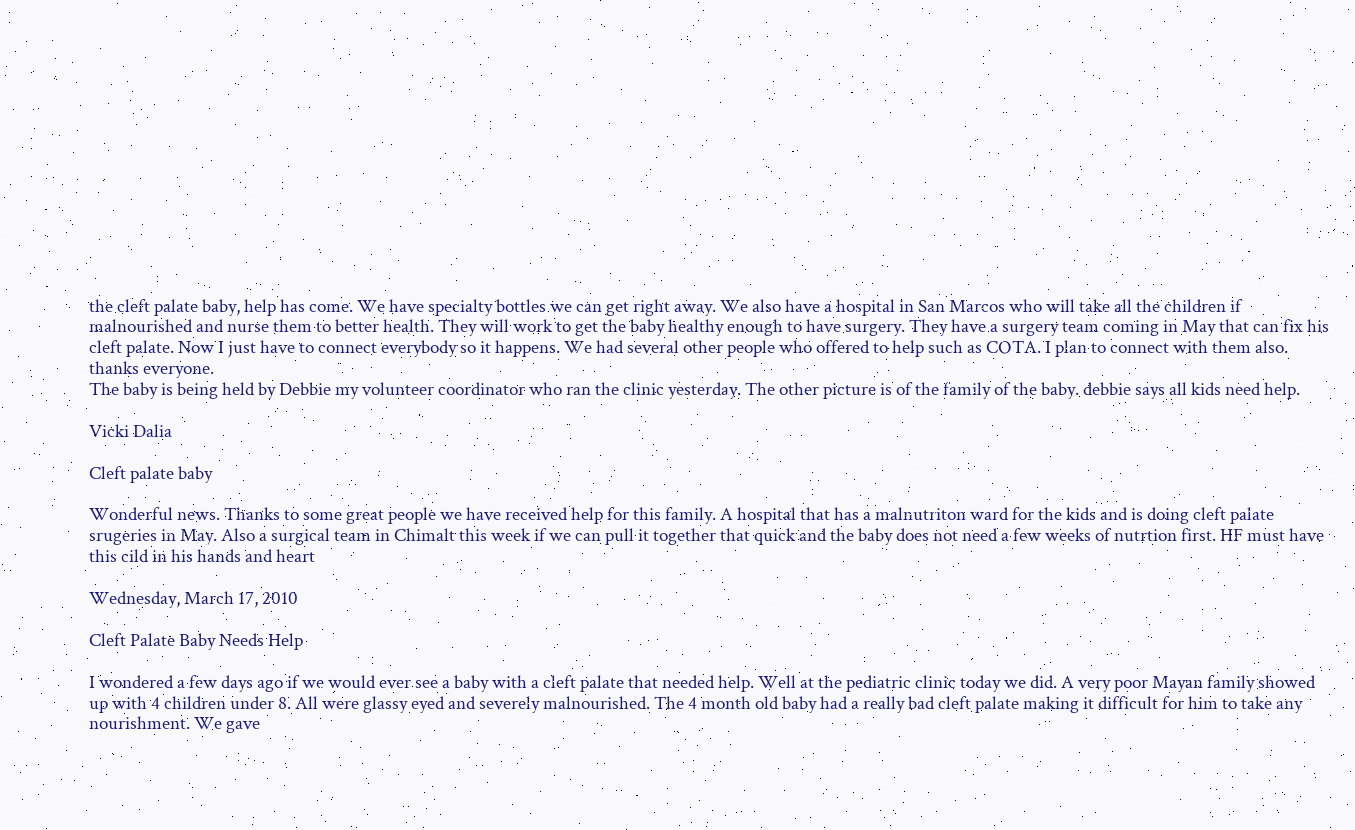the cleft palate baby, help has come. We have specialty bottles we can get right away. We also have a hospital in San Marcos who will take all the children if malnourished and nurse them to better health. They will work to get the baby healthy enough to have surgery. They have a surgery team coming in May that can fix his cleft palate. Now I just have to connect everybody so it happens. We had several other people who offered to help such as COTA. I plan to connect with them also. thanks everyone.
The baby is being held by Debbie my volunteer coordinator who ran the clinic yesterday. The other picture is of the family of the baby. debbie says all kids need help.

Vicki Dalia

Cleft palate baby

Wonderful news. Thanks to some great people we have received help for this family. A hospital that has a malnutriton ward for the kids and is doing cleft palate srugeries in May. Also a surgical team in Chimalt this week if we can pull it together that quick and the baby does not need a few weeks of nutrtion first. HF must have this cild in his hands and heart

Wednesday, March 17, 2010

Cleft Palate Baby Needs Help

I wondered a few days ago if we would ever see a baby with a cleft palate that needed help. Well at the pediatric clinic today we did. A very poor Mayan family showed up with 4 children under 8. All were glassy eyed and severely malnourished. The 4 month old baby had a really bad cleft palate making it difficult for him to take any nourishment. We gave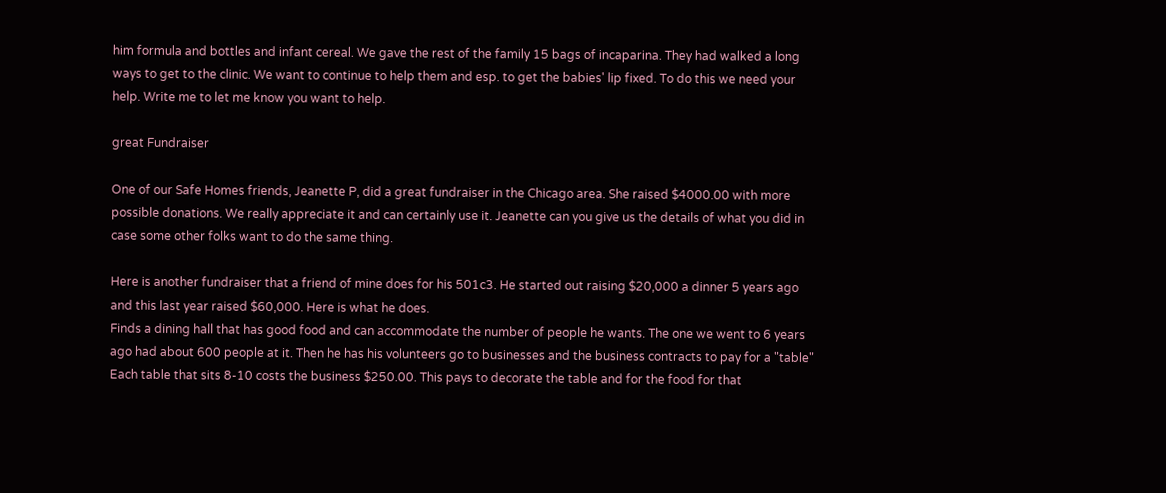him formula and bottles and infant cereal. We gave the rest of the family 15 bags of incaparina. They had walked a long ways to get to the clinic. We want to continue to help them and esp. to get the babies' lip fixed. To do this we need your help. Write me to let me know you want to help.

great Fundraiser

One of our Safe Homes friends, Jeanette P, did a great fundraiser in the Chicago area. She raised $4000.00 with more possible donations. We really appreciate it and can certainly use it. Jeanette can you give us the details of what you did in case some other folks want to do the same thing.

Here is another fundraiser that a friend of mine does for his 501c3. He started out raising $20,000 a dinner 5 years ago and this last year raised $60,000. Here is what he does.
Finds a dining hall that has good food and can accommodate the number of people he wants. The one we went to 6 years ago had about 600 people at it. Then he has his volunteers go to businesses and the business contracts to pay for a "table" Each table that sits 8-10 costs the business $250.00. This pays to decorate the table and for the food for that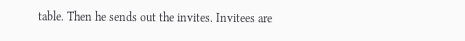table. Then he sends out the invites. Invitees are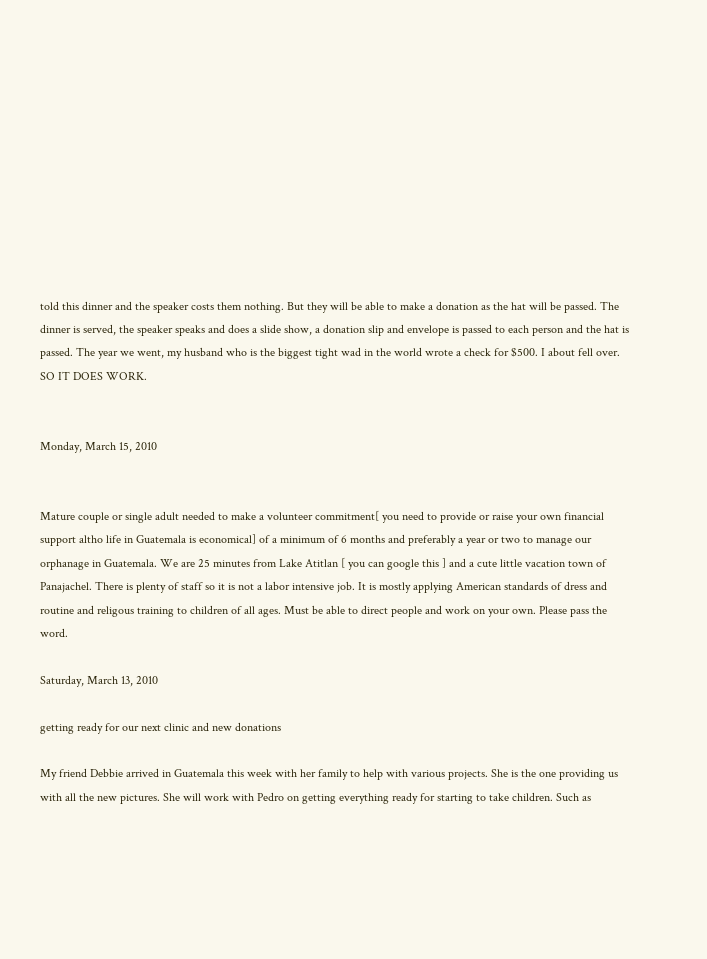told this dinner and the speaker costs them nothing. But they will be able to make a donation as the hat will be passed. The dinner is served, the speaker speaks and does a slide show, a donation slip and envelope is passed to each person and the hat is passed. The year we went, my husband who is the biggest tight wad in the world wrote a check for $500. I about fell over. SO IT DOES WORK.


Monday, March 15, 2010


Mature couple or single adult needed to make a volunteer commitment[ you need to provide or raise your own financial support altho life in Guatemala is economical] of a minimum of 6 months and preferably a year or two to manage our orphanage in Guatemala. We are 25 minutes from Lake Atitlan [ you can google this ] and a cute little vacation town of Panajachel. There is plenty of staff so it is not a labor intensive job. It is mostly applying American standards of dress and routine and religous training to children of all ages. Must be able to direct people and work on your own. Please pass the word.

Saturday, March 13, 2010

getting ready for our next clinic and new donations

My friend Debbie arrived in Guatemala this week with her family to help with various projects. She is the one providing us with all the new pictures. She will work with Pedro on getting everything ready for starting to take children. Such as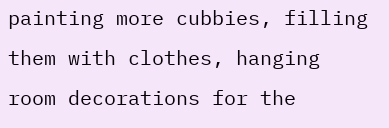painting more cubbies, filling them with clothes, hanging room decorations for the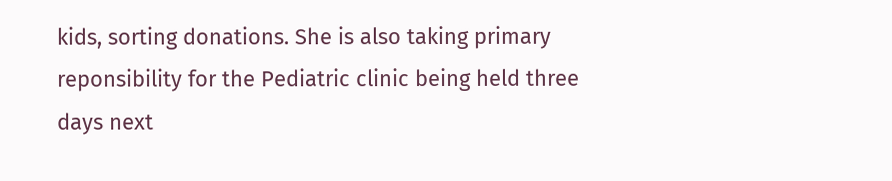kids, sorting donations. She is also taking primary reponsibility for the Pediatric clinic being held three days next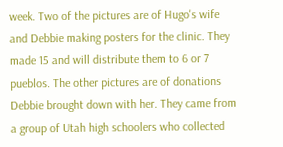week. Two of the pictures are of Hugo's wife and Debbie making posters for the clinic. They made 15 and will distribute them to 6 or 7 pueblos. The other pictures are of donations Debbie brought down with her. They came from a group of Utah high schoolers who collected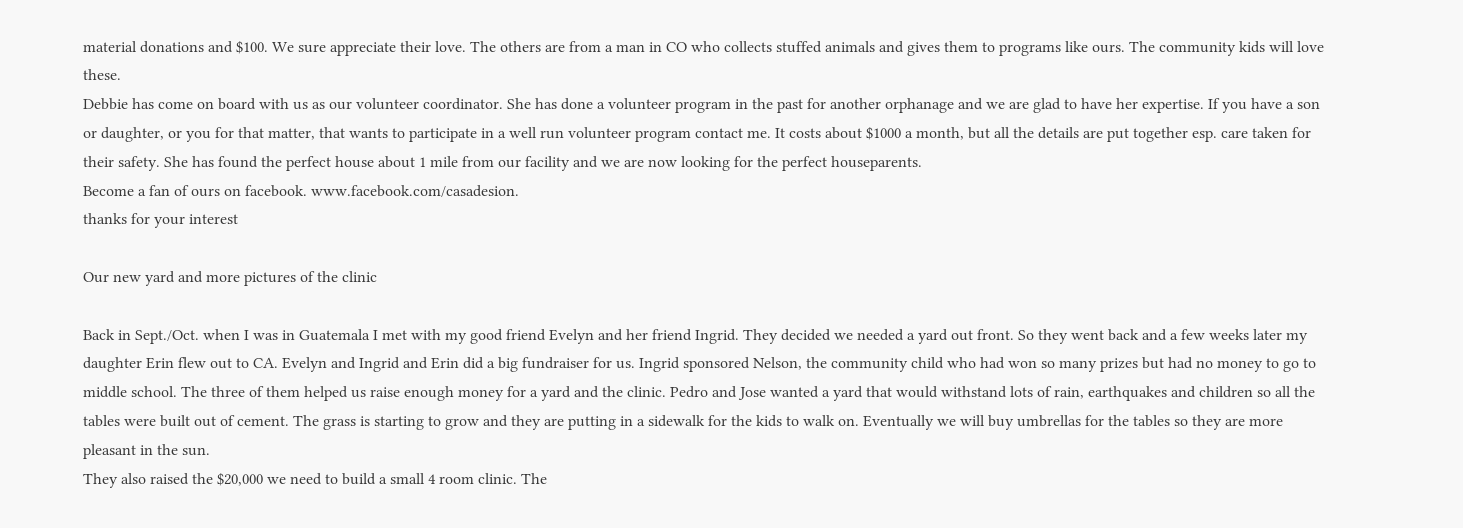material donations and $100. We sure appreciate their love. The others are from a man in CO who collects stuffed animals and gives them to programs like ours. The community kids will love these.
Debbie has come on board with us as our volunteer coordinator. She has done a volunteer program in the past for another orphanage and we are glad to have her expertise. If you have a son or daughter, or you for that matter, that wants to participate in a well run volunteer program contact me. It costs about $1000 a month, but all the details are put together esp. care taken for their safety. She has found the perfect house about 1 mile from our facility and we are now looking for the perfect houseparents.
Become a fan of ours on facebook. www.facebook.com/casadesion.
thanks for your interest

Our new yard and more pictures of the clinic

Back in Sept./Oct. when I was in Guatemala I met with my good friend Evelyn and her friend Ingrid. They decided we needed a yard out front. So they went back and a few weeks later my daughter Erin flew out to CA. Evelyn and Ingrid and Erin did a big fundraiser for us. Ingrid sponsored Nelson, the community child who had won so many prizes but had no money to go to middle school. The three of them helped us raise enough money for a yard and the clinic. Pedro and Jose wanted a yard that would withstand lots of rain, earthquakes and children so all the tables were built out of cement. The grass is starting to grow and they are putting in a sidewalk for the kids to walk on. Eventually we will buy umbrellas for the tables so they are more pleasant in the sun.
They also raised the $20,000 we need to build a small 4 room clinic. The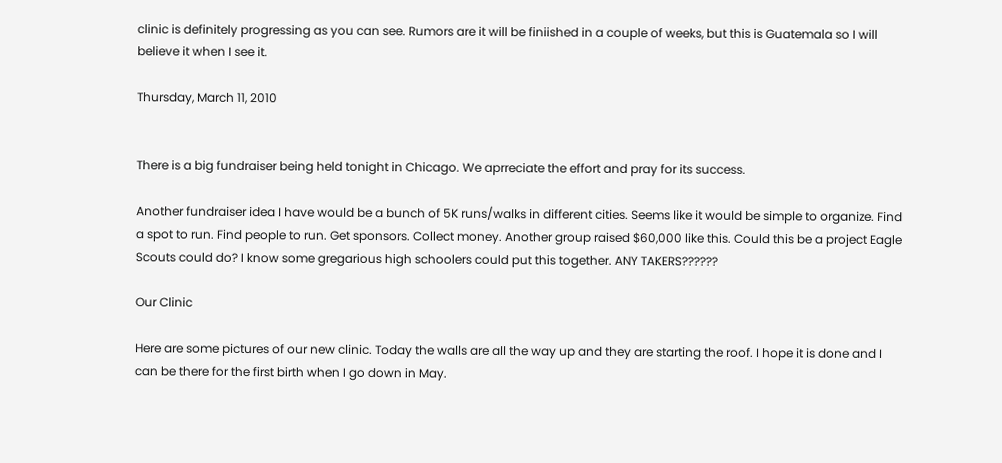clinic is definitely progressing as you can see. Rumors are it will be finiished in a couple of weeks, but this is Guatemala so I will believe it when I see it.

Thursday, March 11, 2010


There is a big fundraiser being held tonight in Chicago. We aprreciate the effort and pray for its success.

Another fundraiser idea I have would be a bunch of 5K runs/walks in different cities. Seems like it would be simple to organize. Find a spot to run. Find people to run. Get sponsors. Collect money. Another group raised $60,000 like this. Could this be a project Eagle Scouts could do? I know some gregarious high schoolers could put this together. ANY TAKERS??????

Our Clinic

Here are some pictures of our new clinic. Today the walls are all the way up and they are starting the roof. I hope it is done and I can be there for the first birth when I go down in May.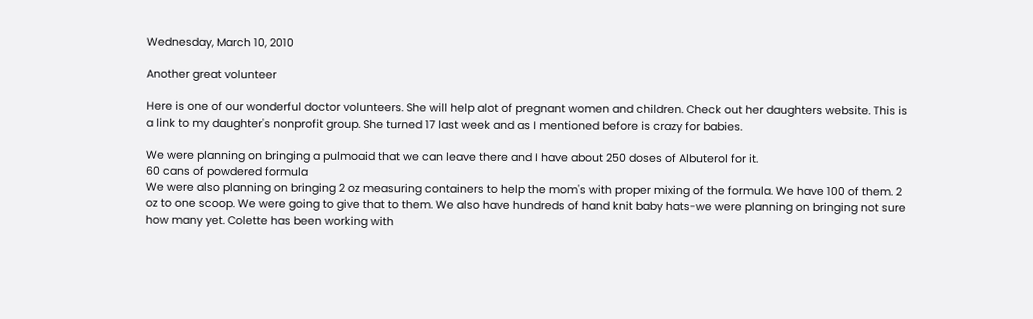Wednesday, March 10, 2010

Another great volunteer

Here is one of our wonderful doctor volunteers. She will help alot of pregnant women and children. Check out her daughters website. This is a link to my daughter's nonprofit group. She turned 17 last week and as I mentioned before is crazy for babies.

We were planning on bringing a pulmoaid that we can leave there and I have about 250 doses of Albuterol for it.
60 cans of powdered formula
We were also planning on bringing 2 oz measuring containers to help the mom's with proper mixing of the formula. We have 100 of them. 2 oz to one scoop. We were going to give that to them. We also have hundreds of hand knit baby hats-we were planning on bringing not sure how many yet. Colette has been working with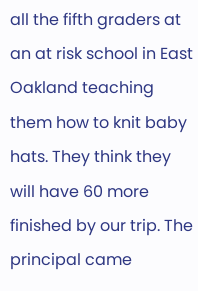all the fifth graders at an at risk school in East Oakland teaching them how to knit baby hats. They think they will have 60 more finished by our trip. The principal came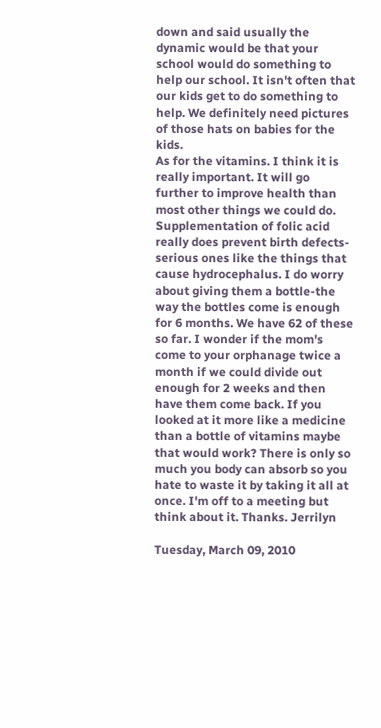down and said usually the dynamic would be that your school would do something to help our school. It isn't often that our kids get to do something to help. We definitely need pictures of those hats on babies for the kids.
As for the vitamins. I think it is really important. It will go further to improve health than most other things we could do. Supplementation of folic acid really does prevent birth defects-serious ones like the things that cause hydrocephalus. I do worry about giving them a bottle-the way the bottles come is enough for 6 months. We have 62 of these so far. I wonder if the mom's come to your orphanage twice a month if we could divide out enough for 2 weeks and then have them come back. If you looked at it more like a medicine than a bottle of vitamins maybe that would work? There is only so much you body can absorb so you hate to waste it by taking it all at once. I'm off to a meeting but think about it. Thanks. Jerrilyn

Tuesday, March 09, 2010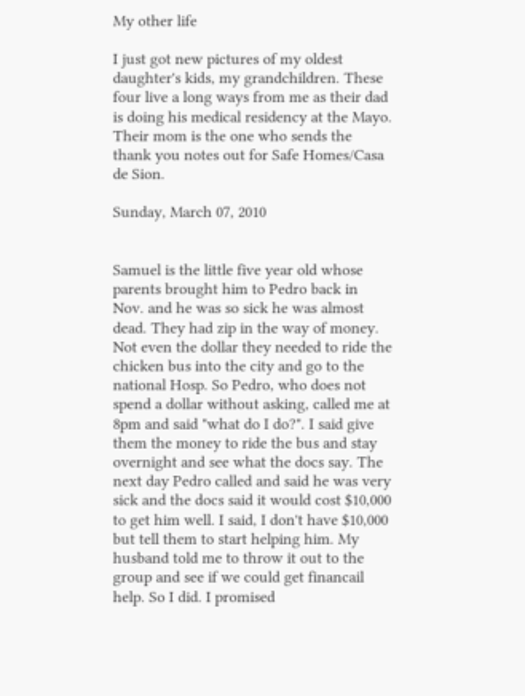My other life

I just got new pictures of my oldest daughter's kids, my grandchildren. These four live a long ways from me as their dad is doing his medical residency at the Mayo. Their mom is the one who sends the thank you notes out for Safe Homes/Casa de Sion.

Sunday, March 07, 2010


Samuel is the little five year old whose parents brought him to Pedro back in Nov. and he was so sick he was almost dead. They had zip in the way of money. Not even the dollar they needed to ride the chicken bus into the city and go to the national Hosp. So Pedro, who does not spend a dollar without asking, called me at 8pm and said "what do I do?". I said give them the money to ride the bus and stay overnight and see what the docs say. The next day Pedro called and said he was very sick and the docs said it would cost $10,000 to get him well. I said, I don't have $10,000 but tell them to start helping him. My husband told me to throw it out to the group and see if we could get financail help. So I did. I promised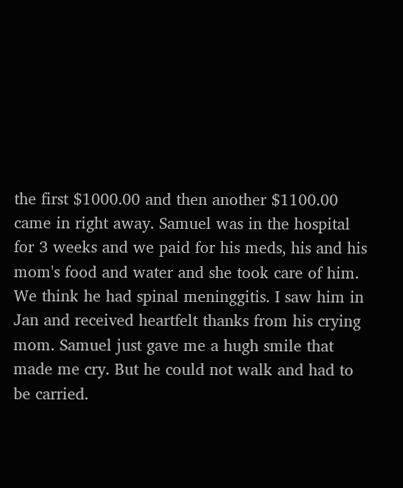the first $1000.00 and then another $1100.00 came in right away. Samuel was in the hospital for 3 weeks and we paid for his meds, his and his mom's food and water and she took care of him. We think he had spinal meninggitis. I saw him in Jan and received heartfelt thanks from his crying mom. Samuel just gave me a hugh smile that made me cry. But he could not walk and had to be carried.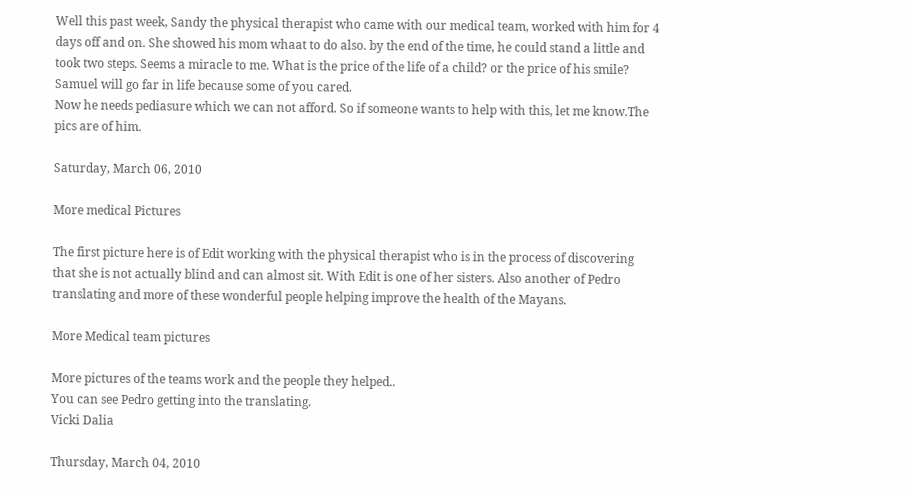Well this past week, Sandy the physical therapist who came with our medical team, worked with him for 4 days off and on. She showed his mom whaat to do also. by the end of the time, he could stand a little and took two steps. Seems a miracle to me. What is the price of the life of a child? or the price of his smile? Samuel will go far in life because some of you cared.
Now he needs pediasure which we can not afford. So if someone wants to help with this, let me know.The pics are of him.

Saturday, March 06, 2010

More medical Pictures

The first picture here is of Edit working with the physical therapist who is in the process of discovering that she is not actually blind and can almost sit. With Edit is one of her sisters. Also another of Pedro translating and more of these wonderful people helping improve the health of the Mayans.

More Medical team pictures

More pictures of the teams work and the people they helped..
You can see Pedro getting into the translating.
Vicki Dalia

Thursday, March 04, 2010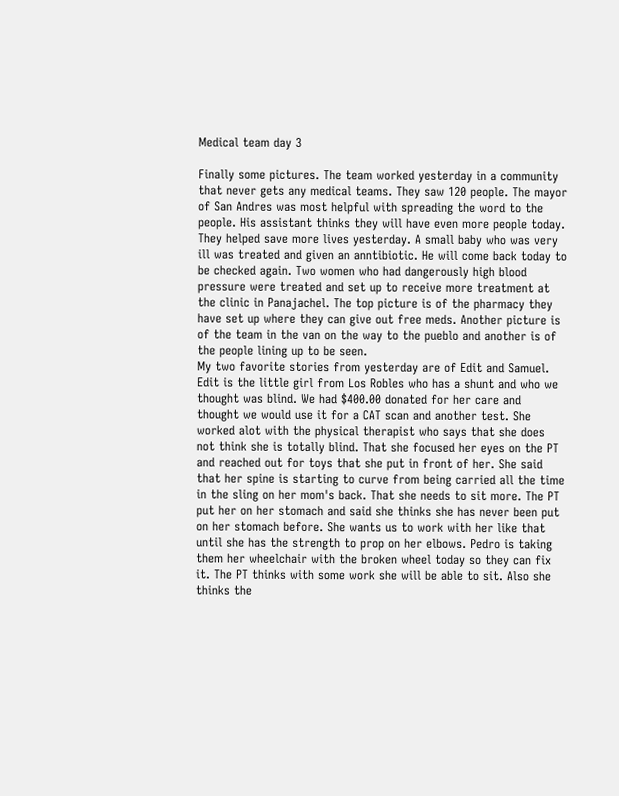Medical team day 3

Finally some pictures. The team worked yesterday in a community that never gets any medical teams. They saw 120 people. The mayor of San Andres was most helpful with spreading the word to the people. His assistant thinks they will have even more people today. They helped save more lives yesterday. A small baby who was very ill was treated and given an anntibiotic. He will come back today to be checked again. Two women who had dangerously high blood pressure were treated and set up to receive more treatment at the clinic in Panajachel. The top picture is of the pharmacy they have set up where they can give out free meds. Another picture is of the team in the van on the way to the pueblo and another is of the people lining up to be seen.
My two favorite stories from yesterday are of Edit and Samuel. Edit is the little girl from Los Robles who has a shunt and who we thought was blind. We had $400.00 donated for her care and thought we would use it for a CAT scan and another test. She worked alot with the physical therapist who says that she does not think she is totally blind. That she focused her eyes on the PT and reached out for toys that she put in front of her. She said that her spine is starting to curve from being carried all the time in the sling on her mom's back. That she needs to sit more. The PT put her on her stomach and said she thinks she has never been put on her stomach before. She wants us to work with her like that until she has the strength to prop on her elbows. Pedro is taking them her wheelchair with the broken wheel today so they can fix it. The PT thinks with some work she will be able to sit. Also she thinks the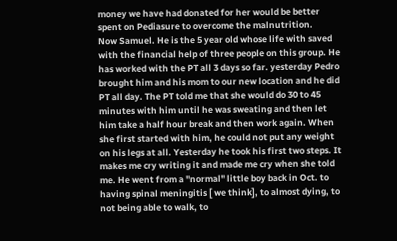money we have had donated for her would be better spent on Pediasure to overcome the malnutrition.
Now Samuel. He is the 5 year old whose life with saved with the financial help of three people on this group. He has worked with the PT all 3 days so far. yesterday Pedro brought him and his mom to our new location and he did PT all day. The PT told me that she would do 30 to 45 minutes with him until he was sweating and then let him take a half hour break and then work again. When she first started with him, he could not put any weight on his legs at all. Yesterday he took his first two steps. It makes me cry writing it and made me cry when she told me. He went from a "normal" little boy back in Oct. to having spinal meningitis [ we think], to almost dying, to not being able to walk, to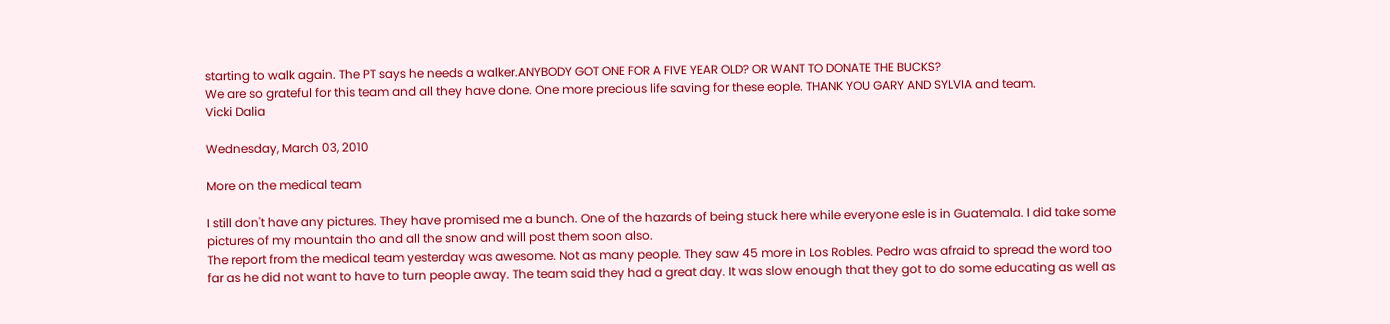starting to walk again. The PT says he needs a walker.ANYBODY GOT ONE FOR A FIVE YEAR OLD? OR WANT TO DONATE THE BUCKS?
We are so grateful for this team and all they have done. One more precious life saving for these eople. THANK YOU GARY AND SYLVIA and team.
Vicki Dalia

Wednesday, March 03, 2010

More on the medical team

I still don't have any pictures. They have promised me a bunch. One of the hazards of being stuck here while everyone esle is in Guatemala. I did take some pictures of my mountain tho and all the snow and will post them soon also.
The report from the medical team yesterday was awesome. Not as many people. They saw 45 more in Los Robles. Pedro was afraid to spread the word too far as he did not want to have to turn people away. The team said they had a great day. It was slow enough that they got to do some educating as well as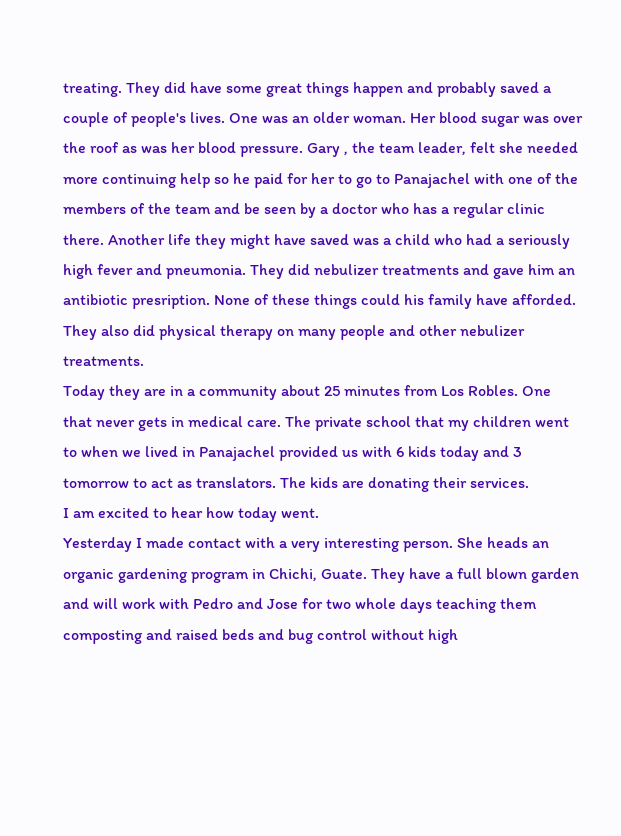treating. They did have some great things happen and probably saved a couple of people's lives. One was an older woman. Her blood sugar was over the roof as was her blood pressure. Gary , the team leader, felt she needed more continuing help so he paid for her to go to Panajachel with one of the members of the team and be seen by a doctor who has a regular clinic there. Another life they might have saved was a child who had a seriously high fever and pneumonia. They did nebulizer treatments and gave him an antibiotic presription. None of these things could his family have afforded. They also did physical therapy on many people and other nebulizer treatments.
Today they are in a community about 25 minutes from Los Robles. One that never gets in medical care. The private school that my children went to when we lived in Panajachel provided us with 6 kids today and 3 tomorrow to act as translators. The kids are donating their services.
I am excited to hear how today went.
Yesterday I made contact with a very interesting person. She heads an organic gardening program in Chichi, Guate. They have a full blown garden and will work with Pedro and Jose for two whole days teaching them composting and raised beds and bug control without high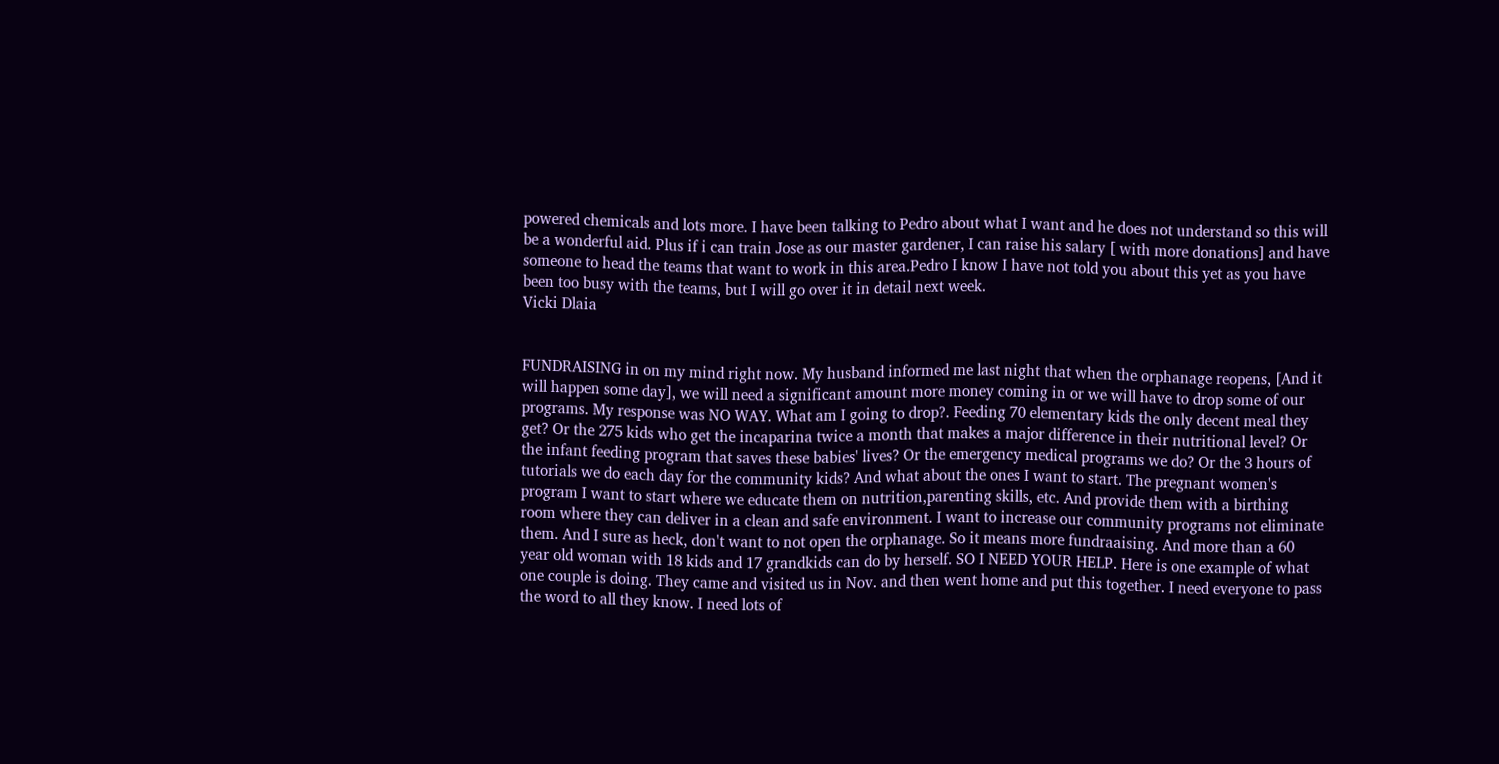powered chemicals and lots more. I have been talking to Pedro about what I want and he does not understand so this will be a wonderful aid. Plus if i can train Jose as our master gardener, I can raise his salary [ with more donations] and have someone to head the teams that want to work in this area.Pedro I know I have not told you about this yet as you have been too busy with the teams, but I will go over it in detail next week.
Vicki Dlaia


FUNDRAISING in on my mind right now. My husband informed me last night that when the orphanage reopens, [And it will happen some day], we will need a significant amount more money coming in or we will have to drop some of our programs. My response was NO WAY. What am I going to drop?. Feeding 70 elementary kids the only decent meal they get? Or the 275 kids who get the incaparina twice a month that makes a major difference in their nutritional level? Or the infant feeding program that saves these babies' lives? Or the emergency medical programs we do? Or the 3 hours of tutorials we do each day for the community kids? And what about the ones I want to start. The pregnant women's program I want to start where we educate them on nutrition,parenting skills, etc. And provide them with a birthing room where they can deliver in a clean and safe environment. I want to increase our community programs not eliminate them. And I sure as heck, don't want to not open the orphanage. So it means more fundraaising. And more than a 60 year old woman with 18 kids and 17 grandkids can do by herself. SO I NEED YOUR HELP. Here is one example of what one couple is doing. They came and visited us in Nov. and then went home and put this together. I need everyone to pass the word to all they know. I need lots of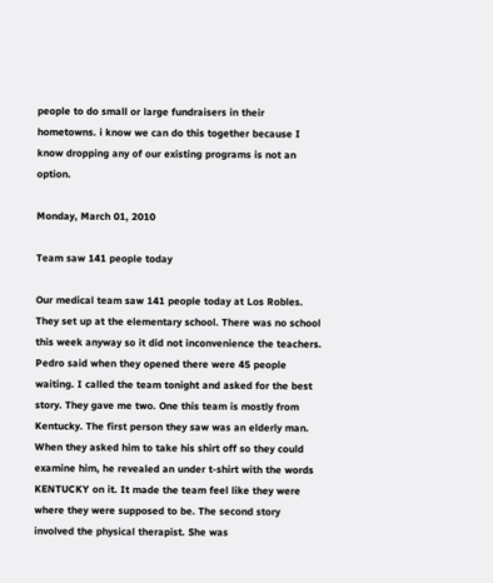people to do small or large fundraisers in their hometowns. i know we can do this together because I know dropping any of our existing programs is not an option.

Monday, March 01, 2010

Team saw 141 people today

Our medical team saw 141 people today at Los Robles. They set up at the elementary school. There was no school this week anyway so it did not inconvenience the teachers. Pedro said when they opened there were 45 people waiting. I called the team tonight and asked for the best story. They gave me two. One this team is mostly from Kentucky. The first person they saw was an elderly man. When they asked him to take his shirt off so they could examine him, he revealed an under t-shirt with the words KENTUCKY on it. It made the team feel like they were where they were supposed to be. The second story involved the physical therapist. She was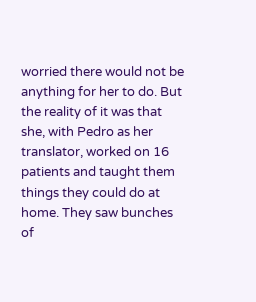worried there would not be anything for her to do. But the reality of it was that she, with Pedro as her translator, worked on 16 patients and taught them things they could do at home. They saw bunches of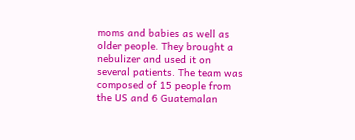moms and babies as well as older people. They brought a nebulizer and used it on several patients. The team was composed of 15 people from the US and 6 Guatemalan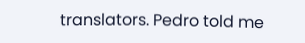translators. Pedro told me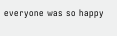everyone was so happy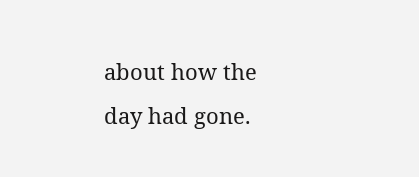about how the day had gone.